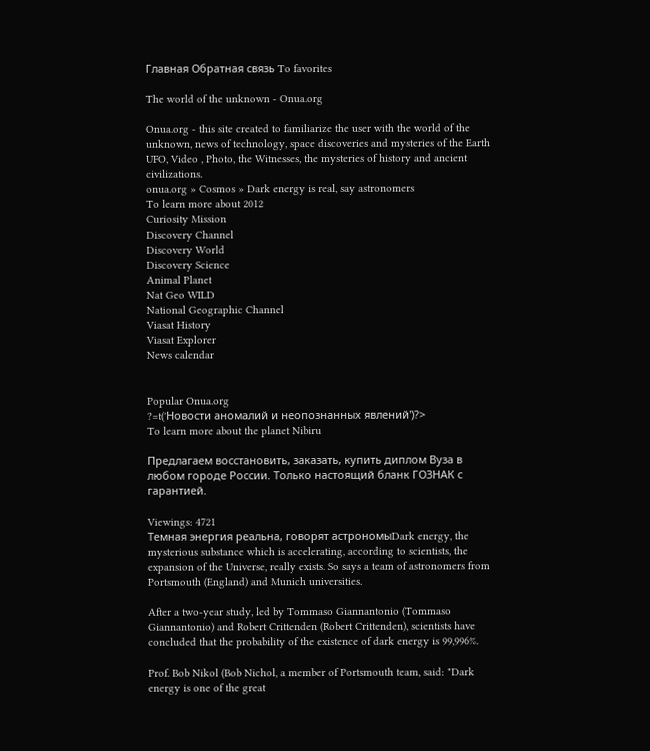Главная Обратная связь To favorites

The world of the unknown - Onua.org

Onua.org - this site created to familiarize the user with the world of the unknown, news of technology, space discoveries and mysteries of the Earth UFO, Video , Photo, the Witnesses, the mysteries of history and ancient civilizations.
onua.org » Cosmos » Dark energy is real, say astronomers
To learn more about 2012
Curiosity Mission
Discovery Channel
Discovery World
Discovery Science
Animal Planet
Nat Geo WILD
National Geographic Channel
Viasat History
Viasat Explorer
News calendar


Popular Onua.org
?=t('Новости аномалий и неопознанных явлений')?>
To learn more about the planet Nibiru

Предлагаем восстановить, заказать, купить диплом Вуза в любом городе России. Только настоящий бланк ГОЗНАК с гарантией.

Viewings: 4721
Темная энергия реальна, говорят астрономыDark energy, the mysterious substance which is accelerating, according to scientists, the expansion of the Universe, really exists. So says a team of astronomers from Portsmouth (England) and Munich universities.

After a two-year study, led by Tommaso Giannantonio (Tommaso Giannantonio) and Robert Crittenden (Robert Crittenden), scientists have concluded that the probability of the existence of dark energy is 99,996%.

Prof. Bob Nikol (Bob Nichol, a member of Portsmouth team, said: "Dark energy is one of the great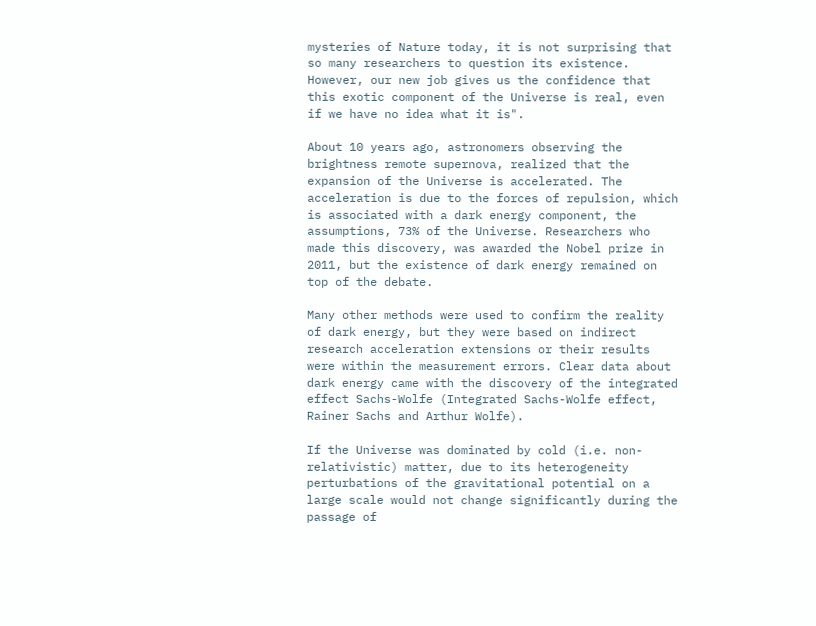mysteries of Nature today, it is not surprising that so many researchers to question its existence. However, our new job gives us the confidence that this exotic component of the Universe is real, even if we have no idea what it is".

About 10 years ago, astronomers observing the brightness remote supernova, realized that the expansion of the Universe is accelerated. The acceleration is due to the forces of repulsion, which is associated with a dark energy component, the assumptions, 73% of the Universe. Researchers who made this discovery, was awarded the Nobel prize in 2011, but the existence of dark energy remained on top of the debate.

Many other methods were used to confirm the reality of dark energy, but they were based on indirect research acceleration extensions or their results were within the measurement errors. Clear data about dark energy came with the discovery of the integrated effect Sachs-Wolfe (Integrated Sachs-Wolfe effect, Rainer Sachs and Arthur Wolfe).

If the Universe was dominated by cold (i.e. non-relativistic) matter, due to its heterogeneity perturbations of the gravitational potential on a large scale would not change significantly during the passage of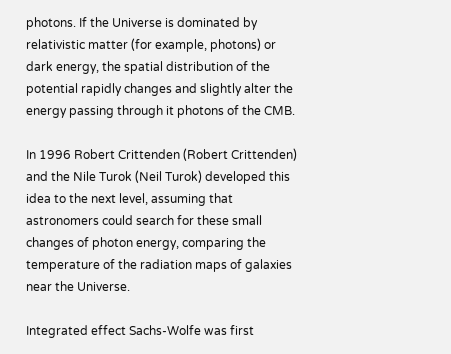photons. If the Universe is dominated by relativistic matter (for example, photons) or dark energy, the spatial distribution of the potential rapidly changes and slightly alter the energy passing through it photons of the CMB.

In 1996 Robert Crittenden (Robert Crittenden) and the Nile Turok (Neil Turok) developed this idea to the next level, assuming that astronomers could search for these small changes of photon energy, comparing the temperature of the radiation maps of galaxies near the Universe.

Integrated effect Sachs-Wolfe was first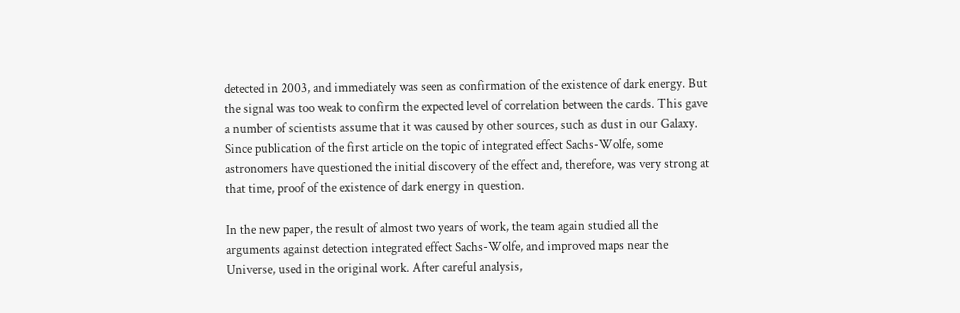detected in 2003, and immediately was seen as confirmation of the existence of dark energy. But the signal was too weak to confirm the expected level of correlation between the cards. This gave a number of scientists assume that it was caused by other sources, such as dust in our Galaxy. Since publication of the first article on the topic of integrated effect Sachs-Wolfe, some astronomers have questioned the initial discovery of the effect and, therefore, was very strong at that time, proof of the existence of dark energy in question.

In the new paper, the result of almost two years of work, the team again studied all the arguments against detection integrated effect Sachs-Wolfe, and improved maps near the Universe, used in the original work. After careful analysis,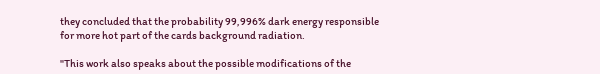they concluded that the probability 99,996% dark energy responsible for more hot part of the cards background radiation.

"This work also speaks about the possible modifications of the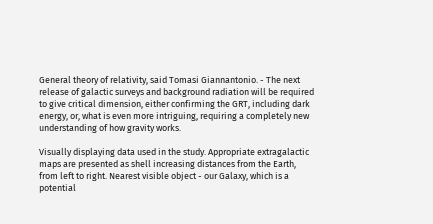General theory of relativity, said Tomasi Giannantonio. - The next release of galactic surveys and background radiation will be required to give critical dimension, either confirming the GRT, including dark energy, or, what is even more intriguing, requiring a completely new understanding of how gravity works.

Visually displaying data used in the study. Appropriate extragalactic maps are presented as shell increasing distances from the Earth, from left to right. Nearest visible object - our Galaxy, which is a potential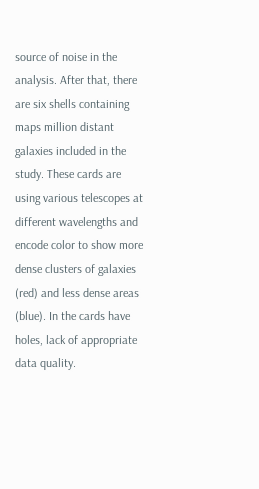source of noise in the analysis. After that, there are six shells containing maps million distant galaxies included in the study. These cards are using various telescopes at different wavelengths and encode color to show more dense clusters of galaxies (red) and less dense areas (blue). In the cards have holes, lack of appropriate data quality.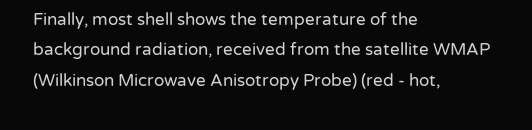Finally, most shell shows the temperature of the background radiation, received from the satellite WMAP (Wilkinson Microwave Anisotropy Probe) (red - hot,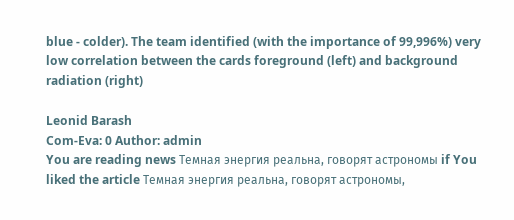blue - colder). The team identified (with the importance of 99,996%) very low correlation between the cards foreground (left) and background radiation (right)

Leonid Barash
Com-Eva: 0 Author: admin
You are reading news Темная энергия реальна, говорят астрономы if You liked the article Темная энергия реальна, говорят астрономы,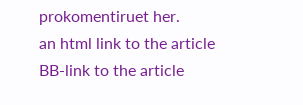prokomentiruet her.
an html link to the article
BB-link to the article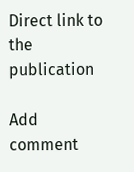Direct link to the publication

Add comment